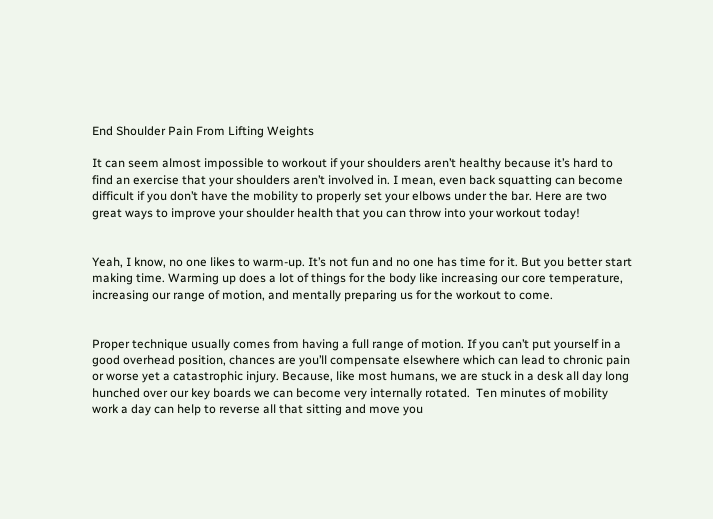End Shoulder Pain From Lifting Weights

It can seem almost impossible to workout if your shoulders aren’t healthy because it’s hard to find an exercise that your shoulders aren’t involved in. I mean, even back squatting can become difficult if you don’t have the mobility to properly set your elbows under the bar. Here are two great ways to improve your shoulder health that you can throw into your workout today!


Yeah, I know, no one likes to warm-up. It’s not fun and no one has time for it. But you better start making time. Warming up does a lot of things for the body like increasing our core temperature, increasing our range of motion, and mentally preparing us for the workout to come.


Proper technique usually comes from having a full range of motion. If you can’t put yourself in a good overhead position, chances are you’ll compensate elsewhere which can lead to chronic pain or worse yet a catastrophic injury. Because, like most humans, we are stuck in a desk all day long hunched over our key boards we can become very internally rotated.  Ten minutes of mobility work a day can help to reverse all that sitting and move you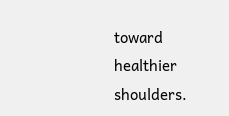toward healthier shoulders.